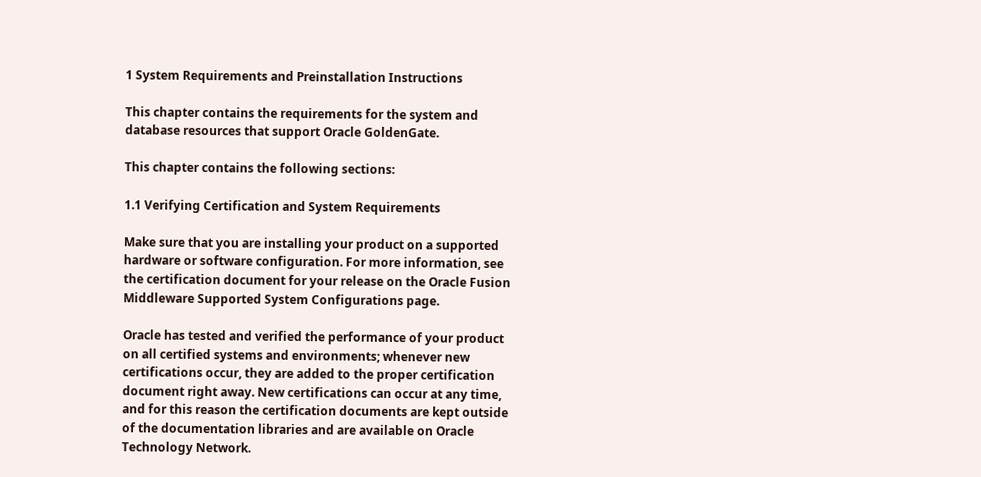1 System Requirements and Preinstallation Instructions

This chapter contains the requirements for the system and database resources that support Oracle GoldenGate.

This chapter contains the following sections:

1.1 Verifying Certification and System Requirements

Make sure that you are installing your product on a supported hardware or software configuration. For more information, see the certification document for your release on the Oracle Fusion Middleware Supported System Configurations page.

Oracle has tested and verified the performance of your product on all certified systems and environments; whenever new certifications occur, they are added to the proper certification document right away. New certifications can occur at any time, and for this reason the certification documents are kept outside of the documentation libraries and are available on Oracle Technology Network.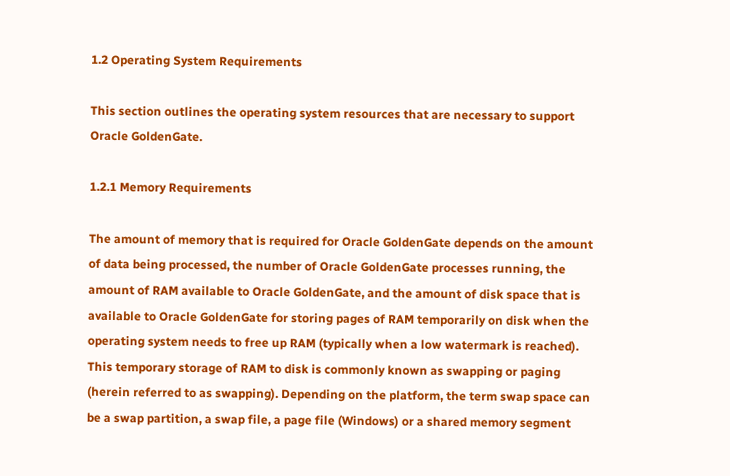1.2 Operating System Requirements

This section outlines the operating system resources that are necessary to support Oracle GoldenGate.

1.2.1 Memory Requirements

The amount of memory that is required for Oracle GoldenGate depends on the amount of data being processed, the number of Oracle GoldenGate processes running, the amount of RAM available to Oracle GoldenGate, and the amount of disk space that is available to Oracle GoldenGate for storing pages of RAM temporarily on disk when the operating system needs to free up RAM (typically when a low watermark is reached). This temporary storage of RAM to disk is commonly known as swapping or paging (herein referred to as swapping). Depending on the platform, the term swap space can be a swap partition, a swap file, a page file (Windows) or a shared memory segment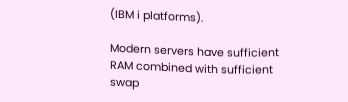(IBM i platforms).

Modern servers have sufficient RAM combined with sufficient swap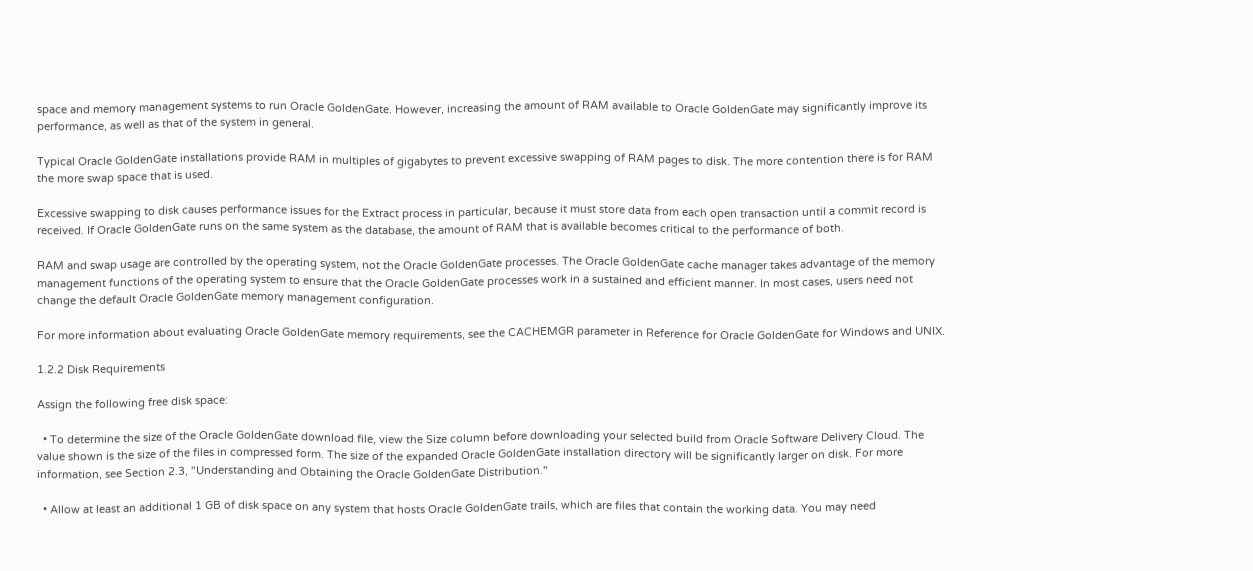space and memory management systems to run Oracle GoldenGate. However, increasing the amount of RAM available to Oracle GoldenGate may significantly improve its performance, as well as that of the system in general.

Typical Oracle GoldenGate installations provide RAM in multiples of gigabytes to prevent excessive swapping of RAM pages to disk. The more contention there is for RAM the more swap space that is used.

Excessive swapping to disk causes performance issues for the Extract process in particular, because it must store data from each open transaction until a commit record is received. If Oracle GoldenGate runs on the same system as the database, the amount of RAM that is available becomes critical to the performance of both.

RAM and swap usage are controlled by the operating system, not the Oracle GoldenGate processes. The Oracle GoldenGate cache manager takes advantage of the memory management functions of the operating system to ensure that the Oracle GoldenGate processes work in a sustained and efficient manner. In most cases, users need not change the default Oracle GoldenGate memory management configuration.

For more information about evaluating Oracle GoldenGate memory requirements, see the CACHEMGR parameter in Reference for Oracle GoldenGate for Windows and UNIX.

1.2.2 Disk Requirements

Assign the following free disk space:

  • To determine the size of the Oracle GoldenGate download file, view the Size column before downloading your selected build from Oracle Software Delivery Cloud. The value shown is the size of the files in compressed form. The size of the expanded Oracle GoldenGate installation directory will be significantly larger on disk. For more information, see Section 2.3, "Understanding and Obtaining the Oracle GoldenGate Distribution."

  • Allow at least an additional 1 GB of disk space on any system that hosts Oracle GoldenGate trails, which are files that contain the working data. You may need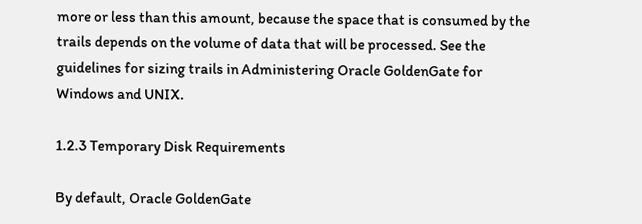more or less than this amount, because the space that is consumed by the trails depends on the volume of data that will be processed. See the guidelines for sizing trails in Administering Oracle GoldenGate for Windows and UNIX.

1.2.3 Temporary Disk Requirements

By default, Oracle GoldenGate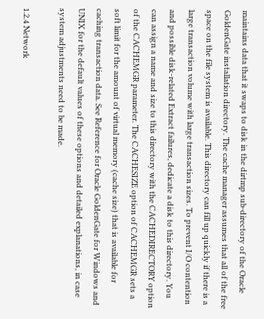maintains data that it swaps to disk in the dirtmp sub-directory of the Oracle GoldenGate installation directory. The cache manager assumes that all of the free space on the file system is available. This directory can fill up quickly if there is a large transaction volume with large transaction sizes. To prevent I/O contention and possible disk-related Extract failures, dedicate a disk to this directory. You can assign a name and size to this directory with the CACHEDIRECTORY option of the CACHEMGR parameter. The CACHESIZE option of CACHEMGR sets a soft limit for the amount of virtual memory (cache size) that is available for caching transaction data. See Reference for Oracle GoldenGate for Windows and UNIX for the default values of these options and detailed explanations, in case system adjustments need to be made.

1.2.4 Network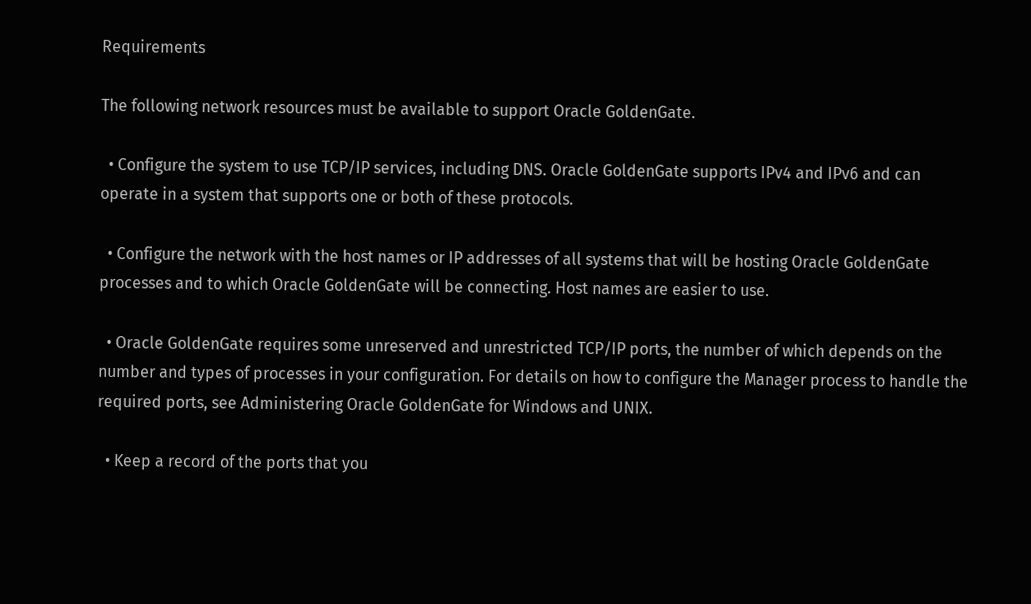Requirements

The following network resources must be available to support Oracle GoldenGate.

  • Configure the system to use TCP/IP services, including DNS. Oracle GoldenGate supports IPv4 and IPv6 and can operate in a system that supports one or both of these protocols.

  • Configure the network with the host names or IP addresses of all systems that will be hosting Oracle GoldenGate processes and to which Oracle GoldenGate will be connecting. Host names are easier to use.

  • Oracle GoldenGate requires some unreserved and unrestricted TCP/IP ports, the number of which depends on the number and types of processes in your configuration. For details on how to configure the Manager process to handle the required ports, see Administering Oracle GoldenGate for Windows and UNIX.

  • Keep a record of the ports that you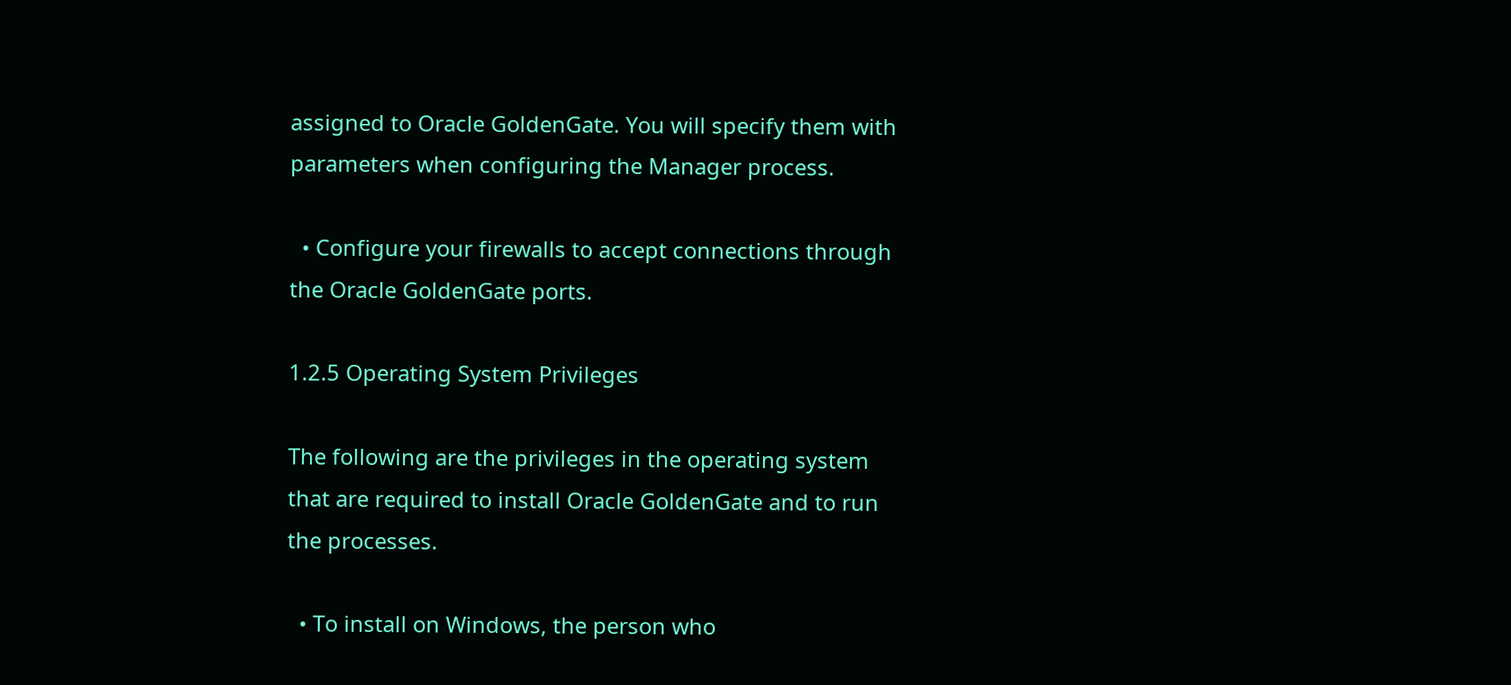assigned to Oracle GoldenGate. You will specify them with parameters when configuring the Manager process.

  • Configure your firewalls to accept connections through the Oracle GoldenGate ports.

1.2.5 Operating System Privileges

The following are the privileges in the operating system that are required to install Oracle GoldenGate and to run the processes.

  • To install on Windows, the person who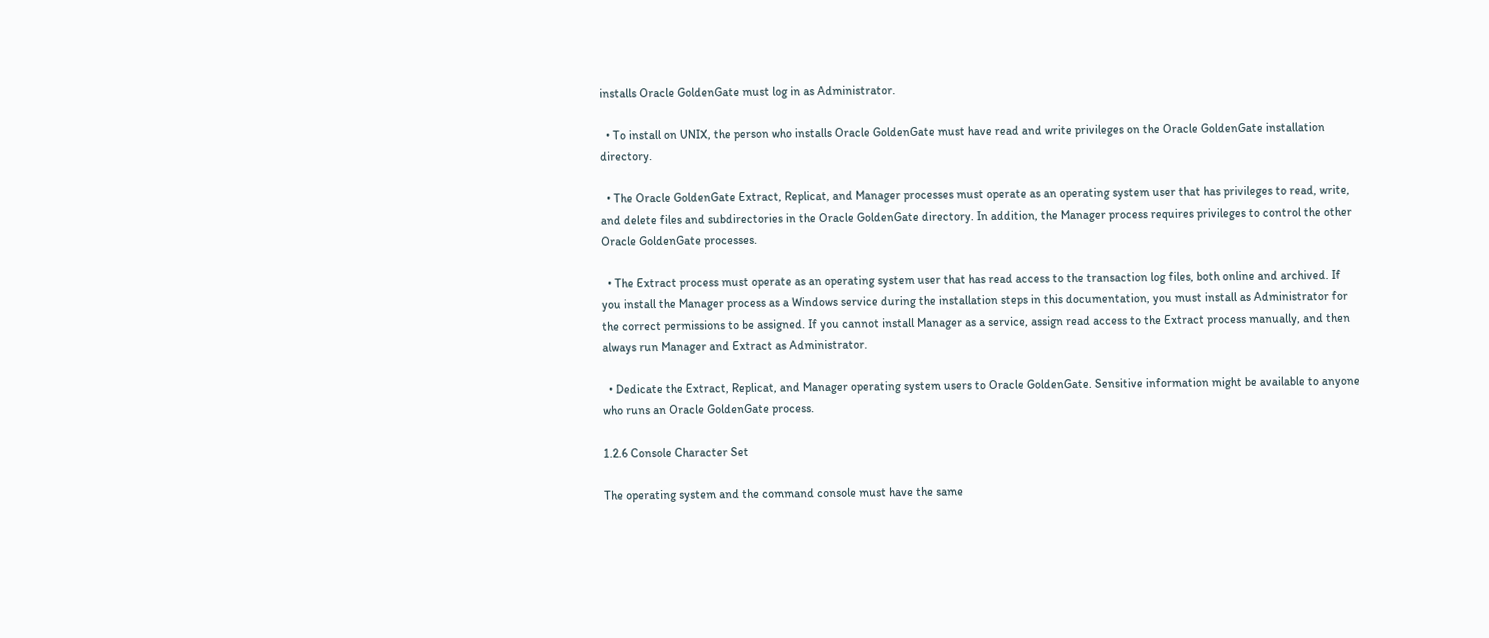installs Oracle GoldenGate must log in as Administrator.

  • To install on UNIX, the person who installs Oracle GoldenGate must have read and write privileges on the Oracle GoldenGate installation directory.

  • The Oracle GoldenGate Extract, Replicat, and Manager processes must operate as an operating system user that has privileges to read, write, and delete files and subdirectories in the Oracle GoldenGate directory. In addition, the Manager process requires privileges to control the other Oracle GoldenGate processes.

  • The Extract process must operate as an operating system user that has read access to the transaction log files, both online and archived. If you install the Manager process as a Windows service during the installation steps in this documentation, you must install as Administrator for the correct permissions to be assigned. If you cannot install Manager as a service, assign read access to the Extract process manually, and then always run Manager and Extract as Administrator.

  • Dedicate the Extract, Replicat, and Manager operating system users to Oracle GoldenGate. Sensitive information might be available to anyone who runs an Oracle GoldenGate process.

1.2.6 Console Character Set

The operating system and the command console must have the same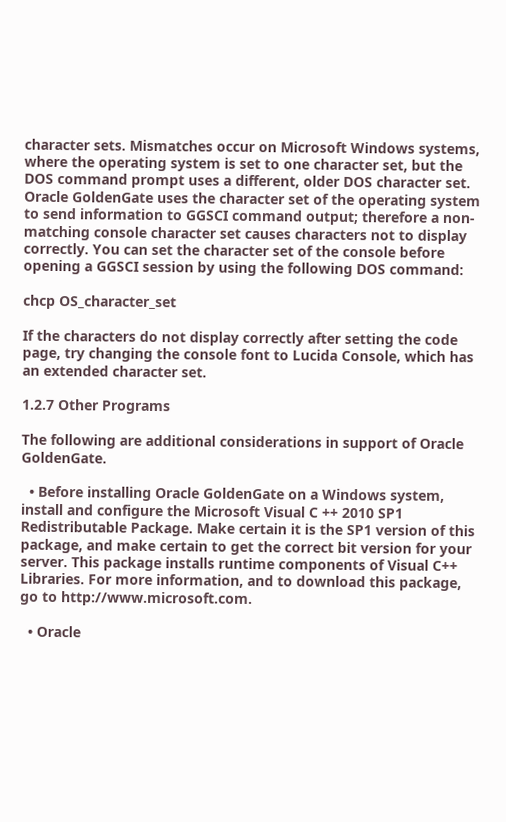character sets. Mismatches occur on Microsoft Windows systems, where the operating system is set to one character set, but the DOS command prompt uses a different, older DOS character set. Oracle GoldenGate uses the character set of the operating system to send information to GGSCI command output; therefore a non-matching console character set causes characters not to display correctly. You can set the character set of the console before opening a GGSCI session by using the following DOS command:

chcp OS_character_set

If the characters do not display correctly after setting the code page, try changing the console font to Lucida Console, which has an extended character set.

1.2.7 Other Programs

The following are additional considerations in support of Oracle GoldenGate.

  • Before installing Oracle GoldenGate on a Windows system, install and configure the Microsoft Visual C ++ 2010 SP1 Redistributable Package. Make certain it is the SP1 version of this package, and make certain to get the correct bit version for your server. This package installs runtime components of Visual C++ Libraries. For more information, and to download this package, go to http://www.microsoft.com.

  • Oracle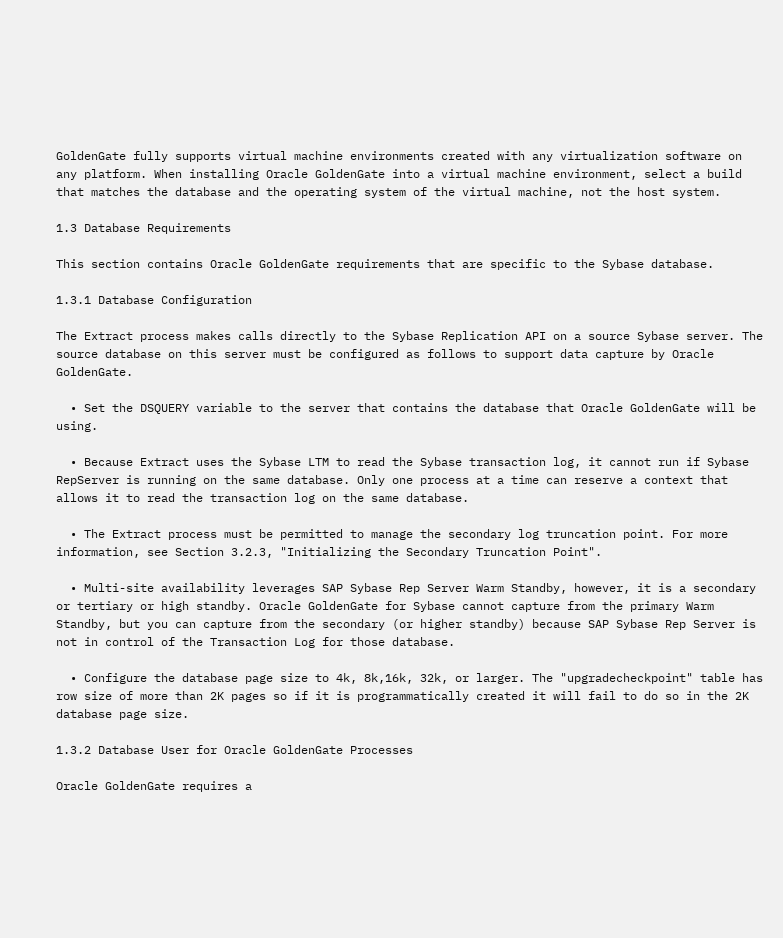GoldenGate fully supports virtual machine environments created with any virtualization software on any platform. When installing Oracle GoldenGate into a virtual machine environment, select a build that matches the database and the operating system of the virtual machine, not the host system.

1.3 Database Requirements

This section contains Oracle GoldenGate requirements that are specific to the Sybase database.

1.3.1 Database Configuration

The Extract process makes calls directly to the Sybase Replication API on a source Sybase server. The source database on this server must be configured as follows to support data capture by Oracle GoldenGate.

  • Set the DSQUERY variable to the server that contains the database that Oracle GoldenGate will be using.

  • Because Extract uses the Sybase LTM to read the Sybase transaction log, it cannot run if Sybase RepServer is running on the same database. Only one process at a time can reserve a context that allows it to read the transaction log on the same database.

  • The Extract process must be permitted to manage the secondary log truncation point. For more information, see Section 3.2.3, "Initializing the Secondary Truncation Point".

  • Multi-site availability leverages SAP Sybase Rep Server Warm Standby, however, it is a secondary or tertiary or high standby. Oracle GoldenGate for Sybase cannot capture from the primary Warm Standby, but you can capture from the secondary (or higher standby) because SAP Sybase Rep Server is not in control of the Transaction Log for those database.

  • Configure the database page size to 4k, 8k,16k, 32k, or larger. The "upgradecheckpoint" table has row size of more than 2K pages so if it is programmatically created it will fail to do so in the 2K database page size.

1.3.2 Database User for Oracle GoldenGate Processes

Oracle GoldenGate requires a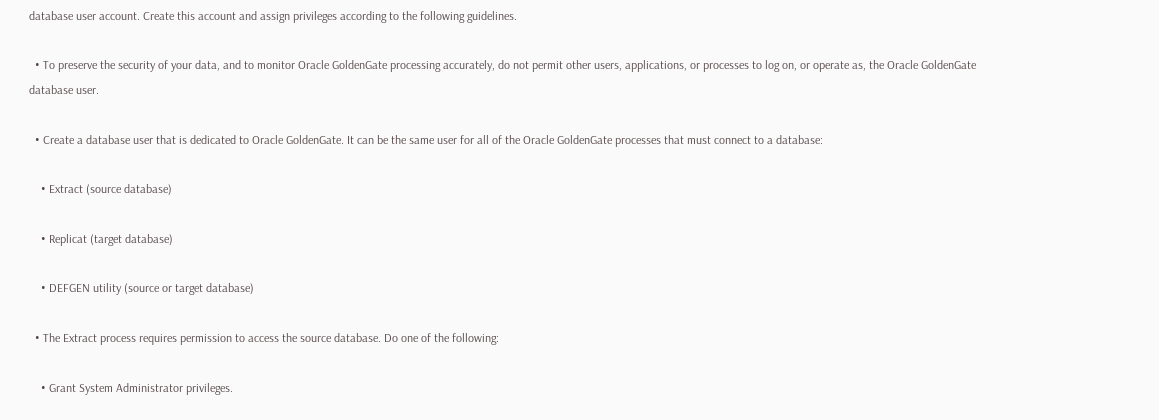database user account. Create this account and assign privileges according to the following guidelines.

  • To preserve the security of your data, and to monitor Oracle GoldenGate processing accurately, do not permit other users, applications, or processes to log on, or operate as, the Oracle GoldenGate database user.

  • Create a database user that is dedicated to Oracle GoldenGate. It can be the same user for all of the Oracle GoldenGate processes that must connect to a database:

    • Extract (source database)

    • Replicat (target database)

    • DEFGEN utility (source or target database)

  • The Extract process requires permission to access the source database. Do one of the following:

    • Grant System Administrator privileges.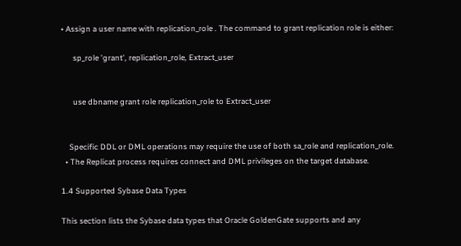• Assign a user name with replication_role . The command to grant replication role is either:

      sp_role 'grant', replication_role, Extract_user


      use dbname grant role replication_role to Extract_user


    Specific DDL or DML operations may require the use of both sa_role and replication_role.
  • The Replicat process requires connect and DML privileges on the target database.

1.4 Supported Sybase Data Types

This section lists the Sybase data types that Oracle GoldenGate supports and any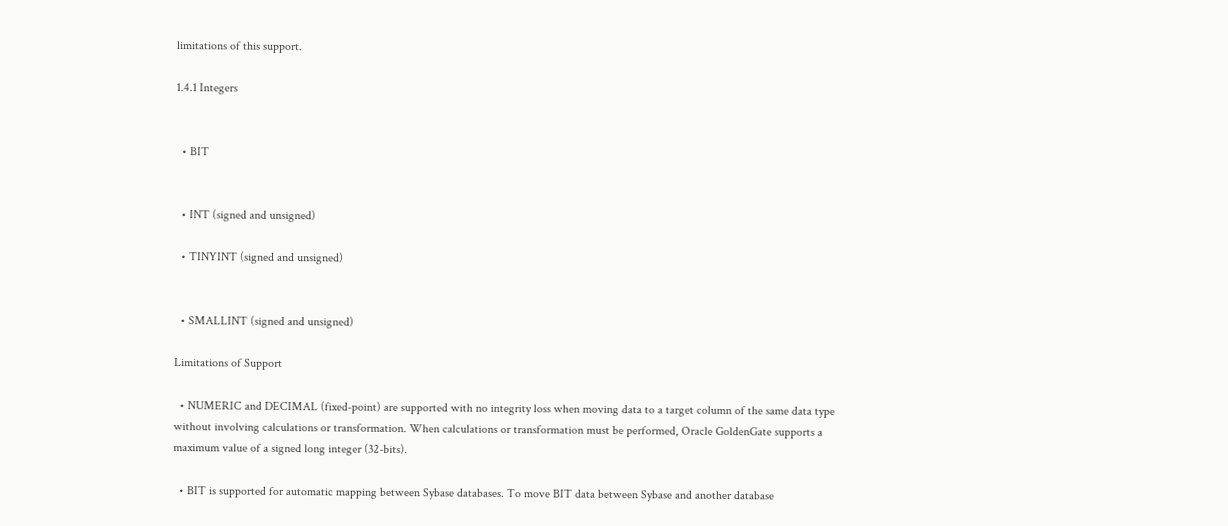limitations of this support.

1.4.1 Integers


  • BIT


  • INT (signed and unsigned)

  • TINYINT (signed and unsigned)


  • SMALLINT (signed and unsigned)

Limitations of Support

  • NUMERIC and DECIMAL (fixed-point) are supported with no integrity loss when moving data to a target column of the same data type without involving calculations or transformation. When calculations or transformation must be performed, Oracle GoldenGate supports a maximum value of a signed long integer (32-bits).

  • BIT is supported for automatic mapping between Sybase databases. To move BIT data between Sybase and another database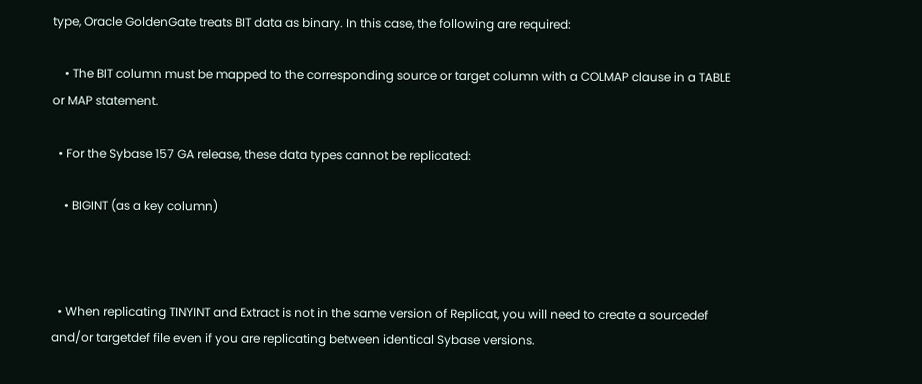type, Oracle GoldenGate treats BIT data as binary. In this case, the following are required:

    • The BIT column must be mapped to the corresponding source or target column with a COLMAP clause in a TABLE or MAP statement.

  • For the Sybase 157 GA release, these data types cannot be replicated:

    • BIGINT (as a key column)



  • When replicating TINYINT and Extract is not in the same version of Replicat, you will need to create a sourcedef and/or targetdef file even if you are replicating between identical Sybase versions.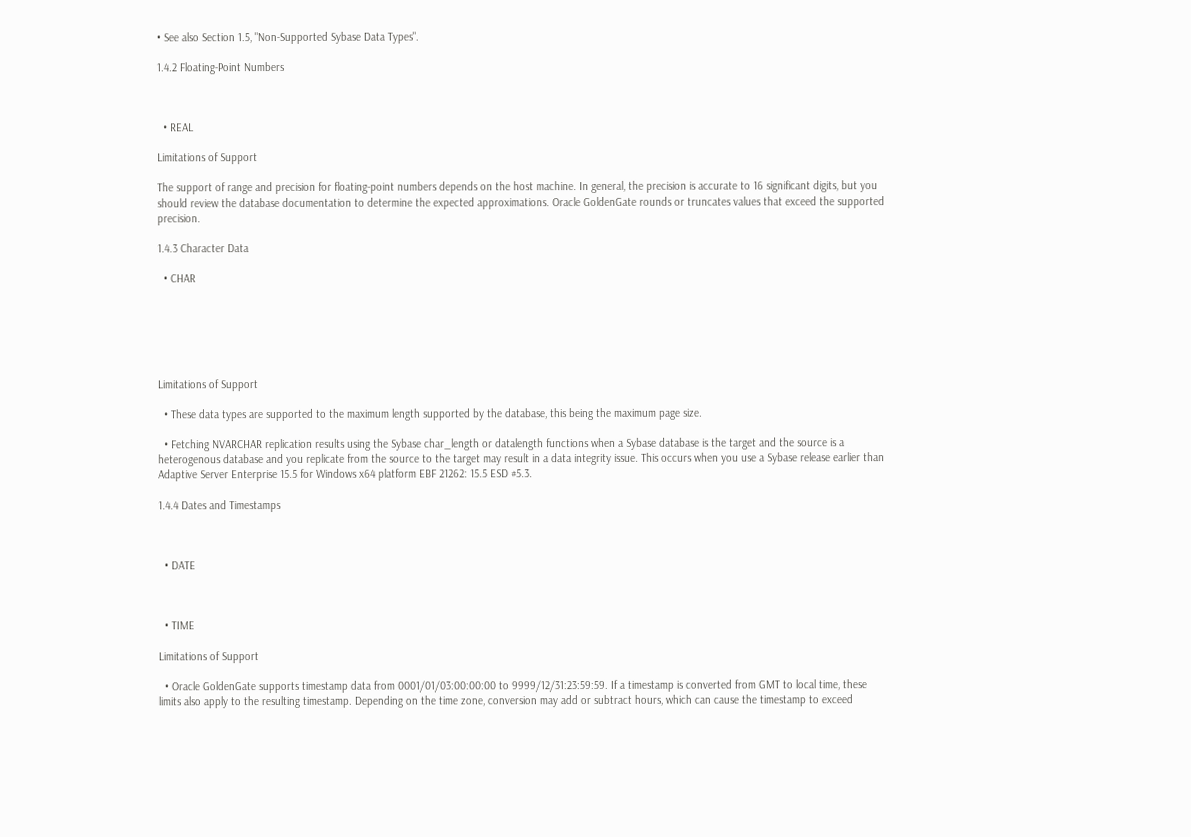• See also Section 1.5, "Non-Supported Sybase Data Types".

1.4.2 Floating-Point Numbers



  • REAL

Limitations of Support

The support of range and precision for floating-point numbers depends on the host machine. In general, the precision is accurate to 16 significant digits, but you should review the database documentation to determine the expected approximations. Oracle GoldenGate rounds or truncates values that exceed the supported precision.

1.4.3 Character Data

  • CHAR






Limitations of Support

  • These data types are supported to the maximum length supported by the database, this being the maximum page size.

  • Fetching NVARCHAR replication results using the Sybase char_length or datalength functions when a Sybase database is the target and the source is a heterogenous database and you replicate from the source to the target may result in a data integrity issue. This occurs when you use a Sybase release earlier than Adaptive Server Enterprise 15.5 for Windows x64 platform EBF 21262: 15.5 ESD #5.3.

1.4.4 Dates and Timestamps



  • DATE



  • TIME

Limitations of Support

  • Oracle GoldenGate supports timestamp data from 0001/01/03:00:00:00 to 9999/12/31:23:59:59. If a timestamp is converted from GMT to local time, these limits also apply to the resulting timestamp. Depending on the time zone, conversion may add or subtract hours, which can cause the timestamp to exceed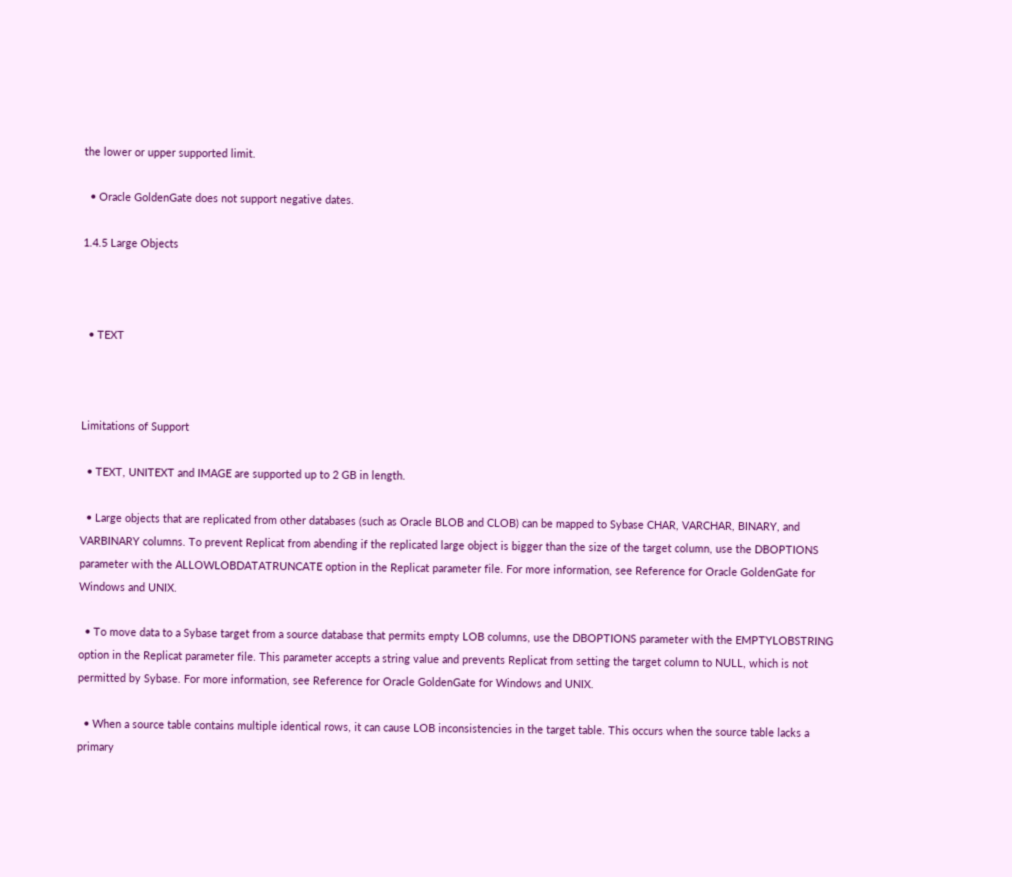the lower or upper supported limit.

  • Oracle GoldenGate does not support negative dates.

1.4.5 Large Objects



  • TEXT



Limitations of Support

  • TEXT, UNITEXT and IMAGE are supported up to 2 GB in length.

  • Large objects that are replicated from other databases (such as Oracle BLOB and CLOB) can be mapped to Sybase CHAR, VARCHAR, BINARY, and VARBINARY columns. To prevent Replicat from abending if the replicated large object is bigger than the size of the target column, use the DBOPTIONS parameter with the ALLOWLOBDATATRUNCATE option in the Replicat parameter file. For more information, see Reference for Oracle GoldenGate for Windows and UNIX.

  • To move data to a Sybase target from a source database that permits empty LOB columns, use the DBOPTIONS parameter with the EMPTYLOBSTRING option in the Replicat parameter file. This parameter accepts a string value and prevents Replicat from setting the target column to NULL, which is not permitted by Sybase. For more information, see Reference for Oracle GoldenGate for Windows and UNIX.

  • When a source table contains multiple identical rows, it can cause LOB inconsistencies in the target table. This occurs when the source table lacks a primary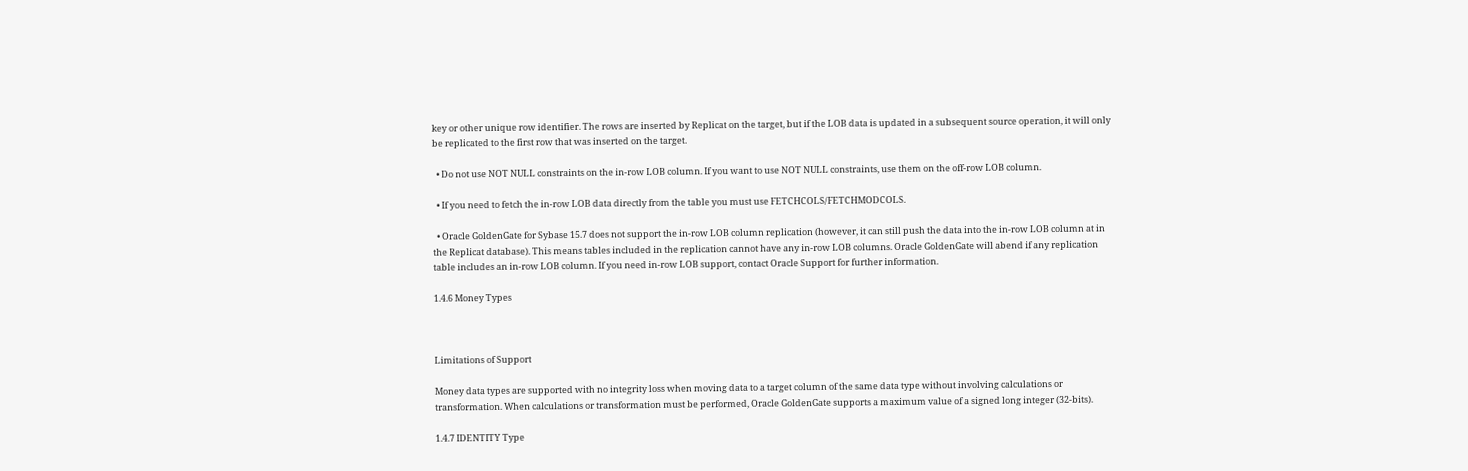key or other unique row identifier. The rows are inserted by Replicat on the target, but if the LOB data is updated in a subsequent source operation, it will only be replicated to the first row that was inserted on the target.

  • Do not use NOT NULL constraints on the in-row LOB column. If you want to use NOT NULL constraints, use them on the off-row LOB column.

  • If you need to fetch the in-row LOB data directly from the table you must use FETCHCOLS/FETCHMODCOLS.

  • Oracle GoldenGate for Sybase 15.7 does not support the in-row LOB column replication (however, it can still push the data into the in-row LOB column at in the Replicat database). This means tables included in the replication cannot have any in-row LOB columns. Oracle GoldenGate will abend if any replication table includes an in-row LOB column. If you need in-row LOB support, contact Oracle Support for further information.

1.4.6 Money Types



Limitations of Support

Money data types are supported with no integrity loss when moving data to a target column of the same data type without involving calculations or transformation. When calculations or transformation must be performed, Oracle GoldenGate supports a maximum value of a signed long integer (32-bits).

1.4.7 IDENTITY Type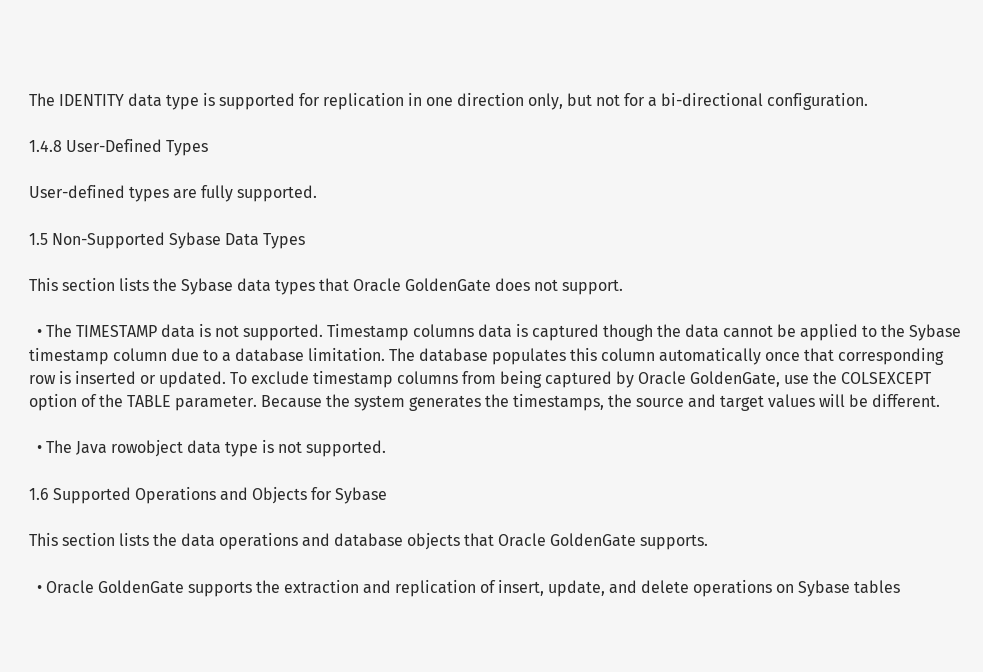The IDENTITY data type is supported for replication in one direction only, but not for a bi-directional configuration.

1.4.8 User-Defined Types

User-defined types are fully supported.

1.5 Non-Supported Sybase Data Types

This section lists the Sybase data types that Oracle GoldenGate does not support.

  • The TIMESTAMP data is not supported. Timestamp columns data is captured though the data cannot be applied to the Sybase timestamp column due to a database limitation. The database populates this column automatically once that corresponding row is inserted or updated. To exclude timestamp columns from being captured by Oracle GoldenGate, use the COLSEXCEPT option of the TABLE parameter. Because the system generates the timestamps, the source and target values will be different.

  • The Java rowobject data type is not supported.

1.6 Supported Operations and Objects for Sybase

This section lists the data operations and database objects that Oracle GoldenGate supports.

  • Oracle GoldenGate supports the extraction and replication of insert, update, and delete operations on Sybase tables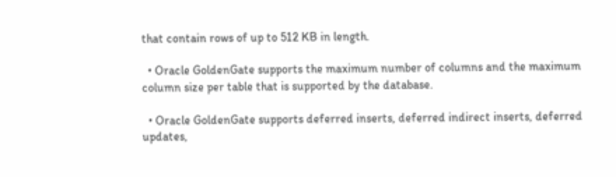that contain rows of up to 512 KB in length.

  • Oracle GoldenGate supports the maximum number of columns and the maximum column size per table that is supported by the database.

  • Oracle GoldenGate supports deferred inserts, deferred indirect inserts, deferred updates,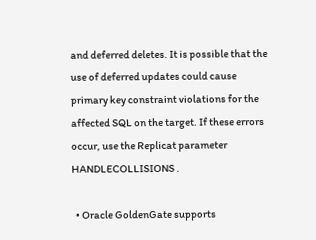and deferred deletes. It is possible that the use of deferred updates could cause primary key constraint violations for the affected SQL on the target. If these errors occur, use the Replicat parameter HANDLECOLLISIONS .

  • Oracle GoldenGate supports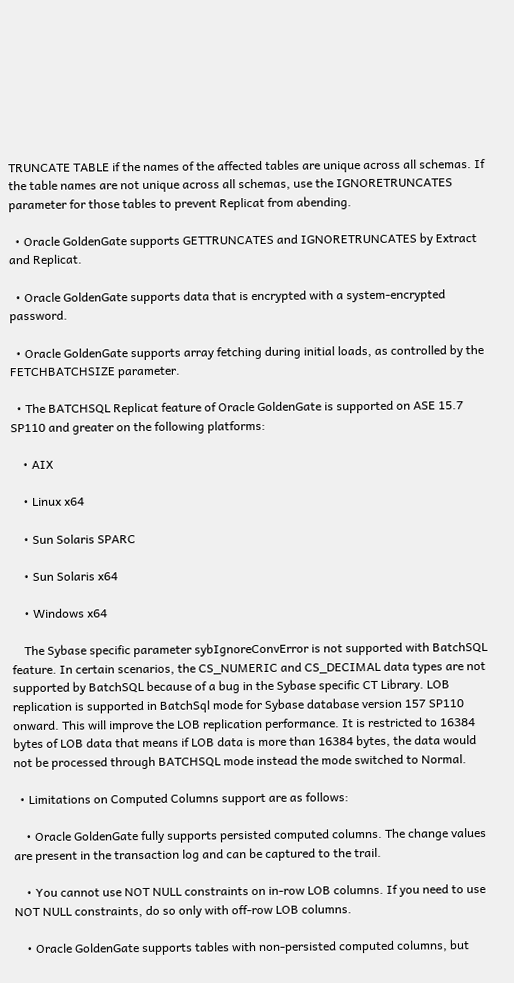TRUNCATE TABLE if the names of the affected tables are unique across all schemas. If the table names are not unique across all schemas, use the IGNORETRUNCATES parameter for those tables to prevent Replicat from abending.

  • Oracle GoldenGate supports GETTRUNCATES and IGNORETRUNCATES by Extract and Replicat.

  • Oracle GoldenGate supports data that is encrypted with a system-encrypted password.

  • Oracle GoldenGate supports array fetching during initial loads, as controlled by the FETCHBATCHSIZE parameter.

  • The BATCHSQL Replicat feature of Oracle GoldenGate is supported on ASE 15.7 SP110 and greater on the following platforms:

    • AIX

    • Linux x64

    • Sun Solaris SPARC

    • Sun Solaris x64

    • Windows x64

    The Sybase specific parameter sybIgnoreConvError is not supported with BatchSQL feature. In certain scenarios, the CS_NUMERIC and CS_DECIMAL data types are not supported by BatchSQL because of a bug in the Sybase specific CT Library. LOB replication is supported in BatchSql mode for Sybase database version 157 SP110 onward. This will improve the LOB replication performance. It is restricted to 16384 bytes of LOB data that means if LOB data is more than 16384 bytes, the data would not be processed through BATCHSQL mode instead the mode switched to Normal.

  • Limitations on Computed Columns support are as follows:

    • Oracle GoldenGate fully supports persisted computed columns. The change values are present in the transaction log and can be captured to the trail.

    • You cannot use NOT NULL constraints on in-row LOB columns. If you need to use NOT NULL constraints, do so only with off-row LOB columns.

    • Oracle GoldenGate supports tables with non-persisted computed columns, but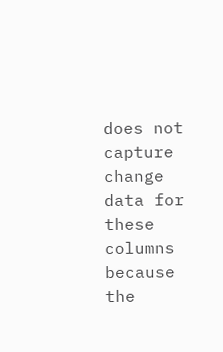does not capture change data for these columns because the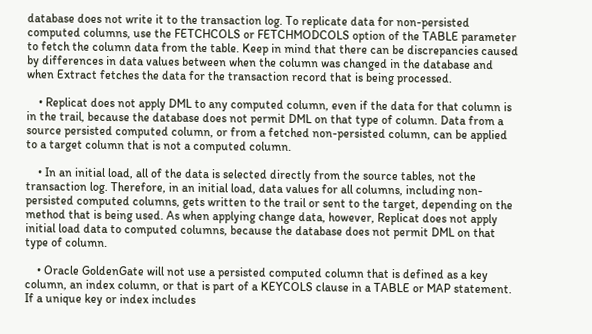database does not write it to the transaction log. To replicate data for non-persisted computed columns, use the FETCHCOLS or FETCHMODCOLS option of the TABLE parameter to fetch the column data from the table. Keep in mind that there can be discrepancies caused by differences in data values between when the column was changed in the database and when Extract fetches the data for the transaction record that is being processed.

    • Replicat does not apply DML to any computed column, even if the data for that column is in the trail, because the database does not permit DML on that type of column. Data from a source persisted computed column, or from a fetched non-persisted column, can be applied to a target column that is not a computed column.

    • In an initial load, all of the data is selected directly from the source tables, not the transaction log. Therefore, in an initial load, data values for all columns, including non-persisted computed columns, gets written to the trail or sent to the target, depending on the method that is being used. As when applying change data, however, Replicat does not apply initial load data to computed columns, because the database does not permit DML on that type of column.

    • Oracle GoldenGate will not use a persisted computed column that is defined as a key column, an index column, or that is part of a KEYCOLS clause in a TABLE or MAP statement. If a unique key or index includes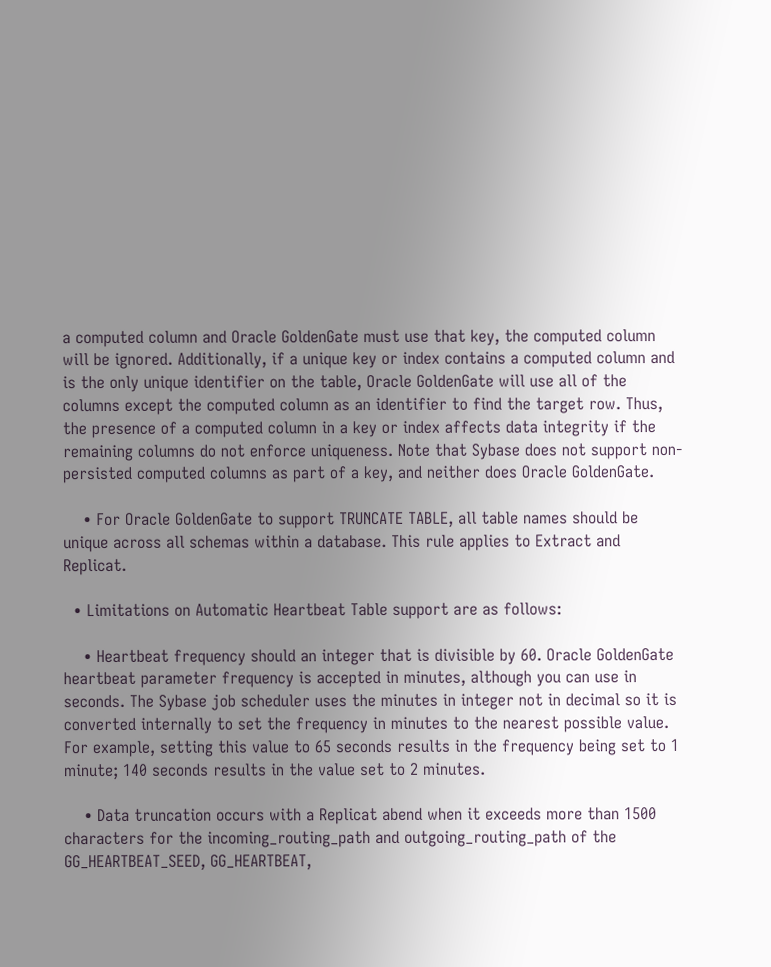a computed column and Oracle GoldenGate must use that key, the computed column will be ignored. Additionally, if a unique key or index contains a computed column and is the only unique identifier on the table, Oracle GoldenGate will use all of the columns except the computed column as an identifier to find the target row. Thus, the presence of a computed column in a key or index affects data integrity if the remaining columns do not enforce uniqueness. Note that Sybase does not support non-persisted computed columns as part of a key, and neither does Oracle GoldenGate.

    • For Oracle GoldenGate to support TRUNCATE TABLE, all table names should be unique across all schemas within a database. This rule applies to Extract and Replicat.

  • Limitations on Automatic Heartbeat Table support are as follows:

    • Heartbeat frequency should an integer that is divisible by 60. Oracle GoldenGate heartbeat parameter frequency is accepted in minutes, although you can use in seconds. The Sybase job scheduler uses the minutes in integer not in decimal so it is converted internally to set the frequency in minutes to the nearest possible value. For example, setting this value to 65 seconds results in the frequency being set to 1 minute; 140 seconds results in the value set to 2 minutes.

    • Data truncation occurs with a Replicat abend when it exceeds more than 1500 characters for the incoming_routing_path and outgoing_routing_path of the GG_HEARTBEAT_SEED, GG_HEARTBEAT,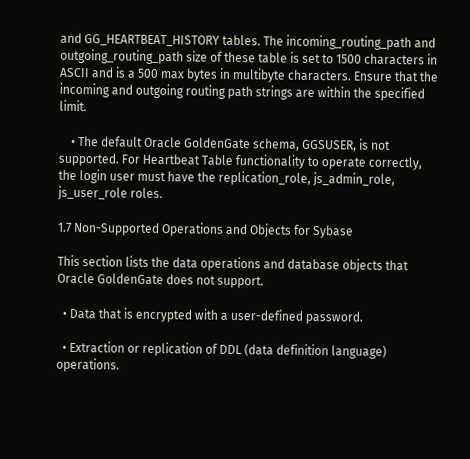and GG_HEARTBEAT_HISTORY tables. The incoming_routing_path and outgoing_routing_path size of these table is set to 1500 characters in ASCII and is a 500 max bytes in multibyte characters. Ensure that the incoming and outgoing routing path strings are within the specified limit.

    • The default Oracle GoldenGate schema, GGSUSER, is not supported. For Heartbeat Table functionality to operate correctly, the login user must have the replication_role, js_admin_role, js_user_role roles.

1.7 Non-Supported Operations and Objects for Sybase

This section lists the data operations and database objects that Oracle GoldenGate does not support.

  • Data that is encrypted with a user-defined password.

  • Extraction or replication of DDL (data definition language) operations.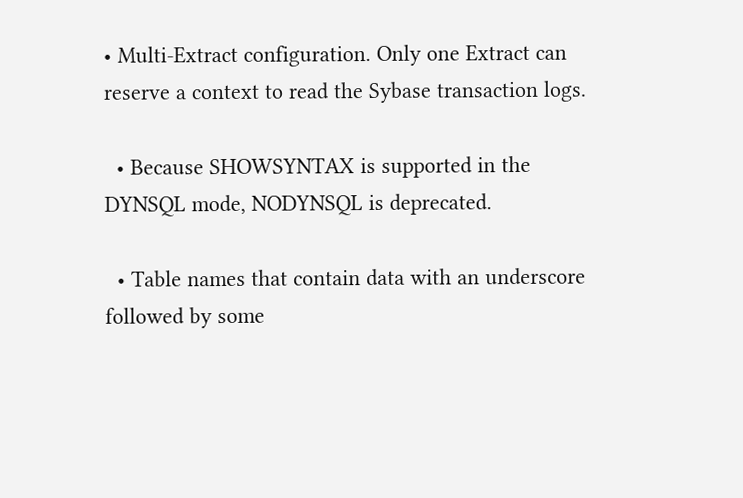• Multi-Extract configuration. Only one Extract can reserve a context to read the Sybase transaction logs.

  • Because SHOWSYNTAX is supported in the DYNSQL mode, NODYNSQL is deprecated.

  • Table names that contain data with an underscore followed by some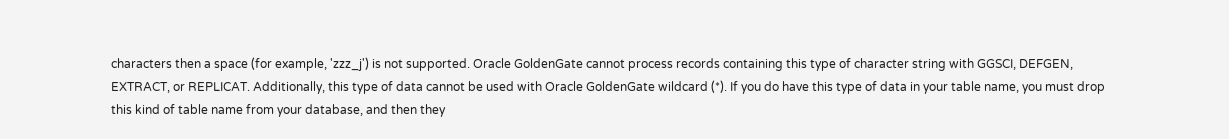characters then a space (for example, 'zzz_j') is not supported. Oracle GoldenGate cannot process records containing this type of character string with GGSCI, DEFGEN, EXTRACT, or REPLICAT. Additionally, this type of data cannot be used with Oracle GoldenGate wildcard (*). If you do have this type of data in your table name, you must drop this kind of table name from your database, and then they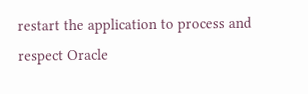restart the application to process and respect Oracle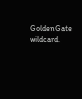GoldenGate wildcard.